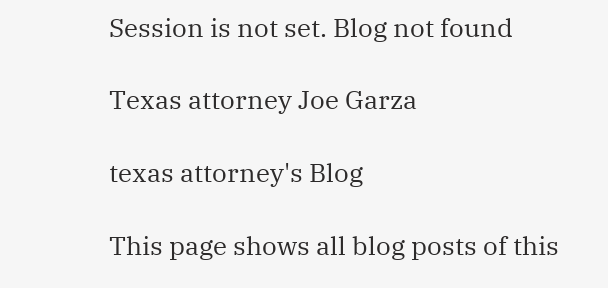Session is not set. Blog not found

Texas attorney Joe Garza

texas attorney's Blog

This page shows all blog posts of this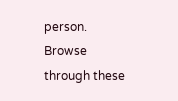person. Browse through these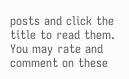posts and click the title to read them. You may rate and comment on these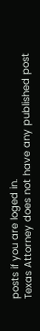posts if you are loged in.
Texas Attorney does not have any published post